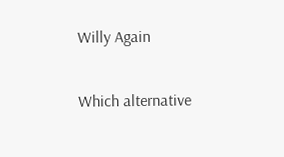Willy Again

Which alternative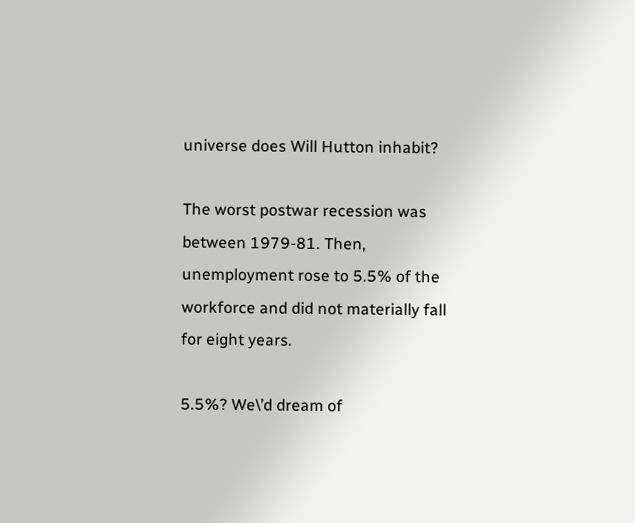universe does Will Hutton inhabit?

The worst postwar recession was between 1979-81. Then, unemployment rose to 5.5% of the workforce and did not materially fall for eight years.

5.5%? We\’d dream of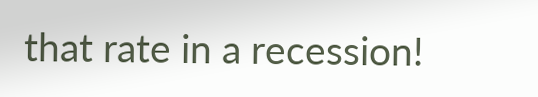that rate in a recession!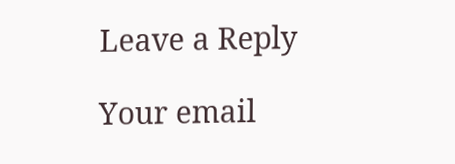Leave a Reply

Your email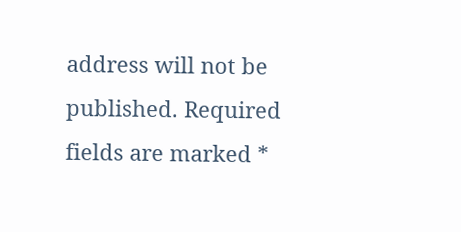address will not be published. Required fields are marked *